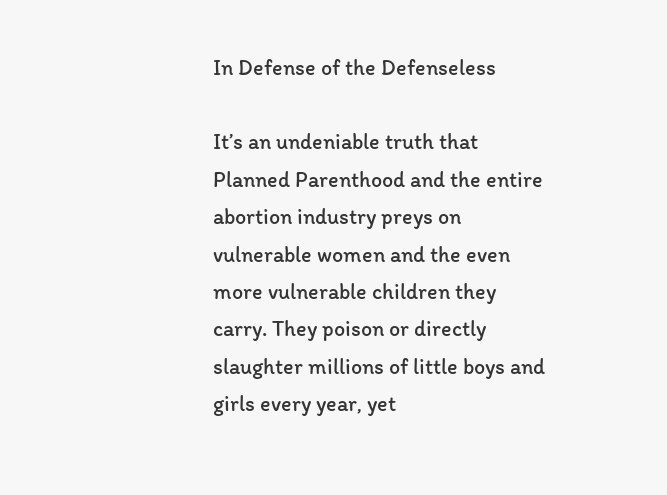In Defense of the Defenseless

It’s an undeniable truth that Planned Parenthood and the entire abortion industry preys on vulnerable women and the even more vulnerable children they carry. They poison or directly slaughter millions of little boys and girls every year, yet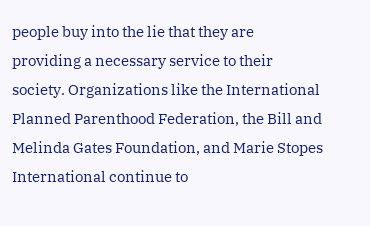people buy into the lie that they are providing a necessary service to their society. Organizations like the International Planned Parenthood Federation, the Bill and Melinda Gates Foundation, and Marie Stopes International continue to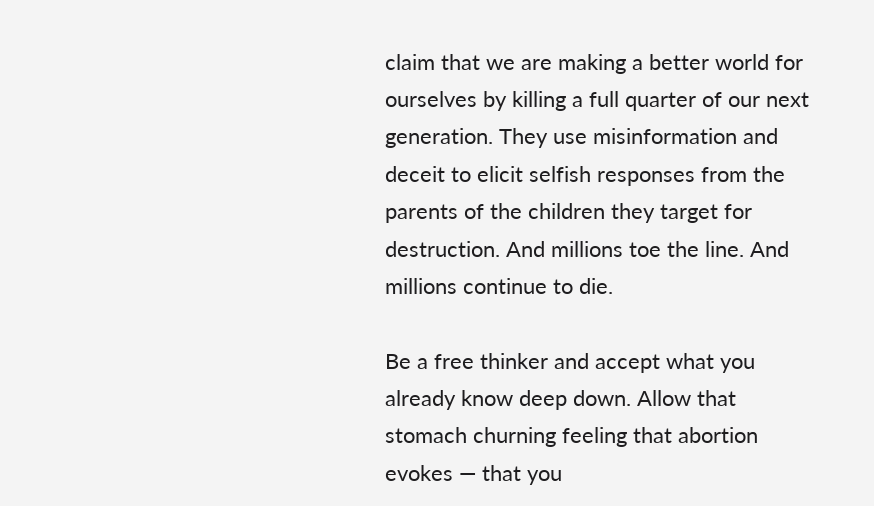claim that we are making a better world for ourselves by killing a full quarter of our next generation. They use misinformation and deceit to elicit selfish responses from the parents of the children they target for destruction. And millions toe the line. And millions continue to die.

Be a free thinker and accept what you already know deep down. Allow that stomach churning feeling that abortion evokes — that you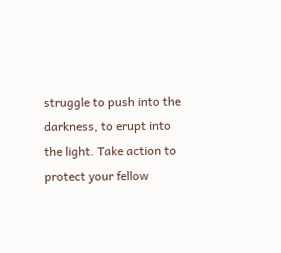struggle to push into the darkness, to erupt into the light. Take action to protect your fellow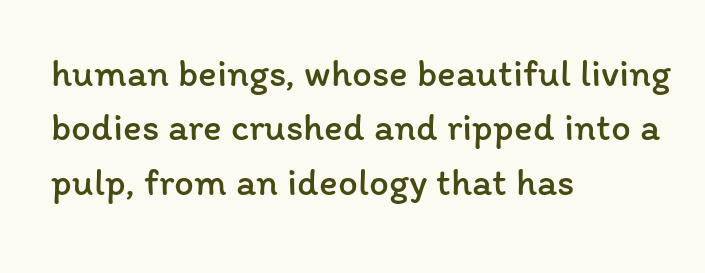human beings, whose beautiful living bodies are crushed and ripped into a pulp, from an ideology that has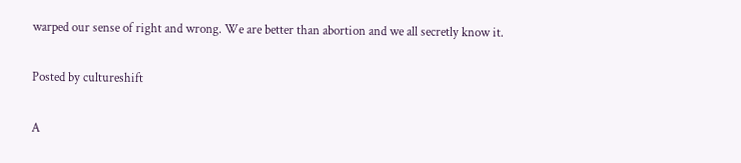warped our sense of right and wrong. We are better than abortion and we all secretly know it.

Posted by cultureshift

A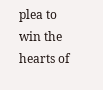plea to win the hearts of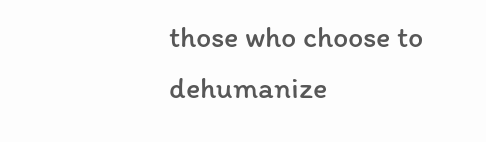those who choose to dehumanize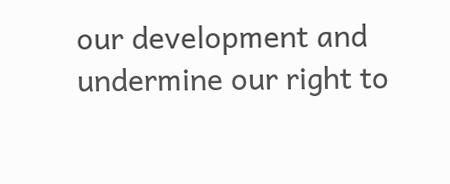our development and undermine our right to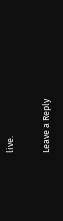live.

Leave a Reply